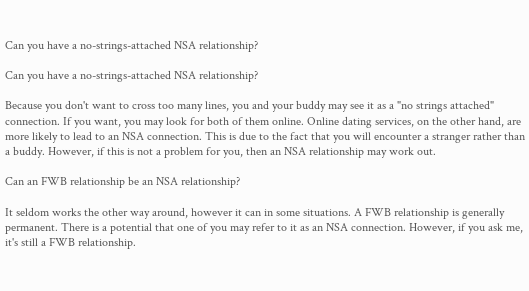Can you have a no-strings-attached NSA relationship?

Can you have a no-strings-attached NSA relationship?

Because you don't want to cross too many lines, you and your buddy may see it as a "no strings attached" connection. If you want, you may look for both of them online. Online dating services, on the other hand, are more likely to lead to an NSA connection. This is due to the fact that you will encounter a stranger rather than a buddy. However, if this is not a problem for you, then an NSA relationship may work out.

Can an FWB relationship be an NSA relationship?

It seldom works the other way around, however it can in some situations. A FWB relationship is generally permanent. There is a potential that one of you may refer to it as an NSA connection. However, if you ask me, it's still a FWB relationship.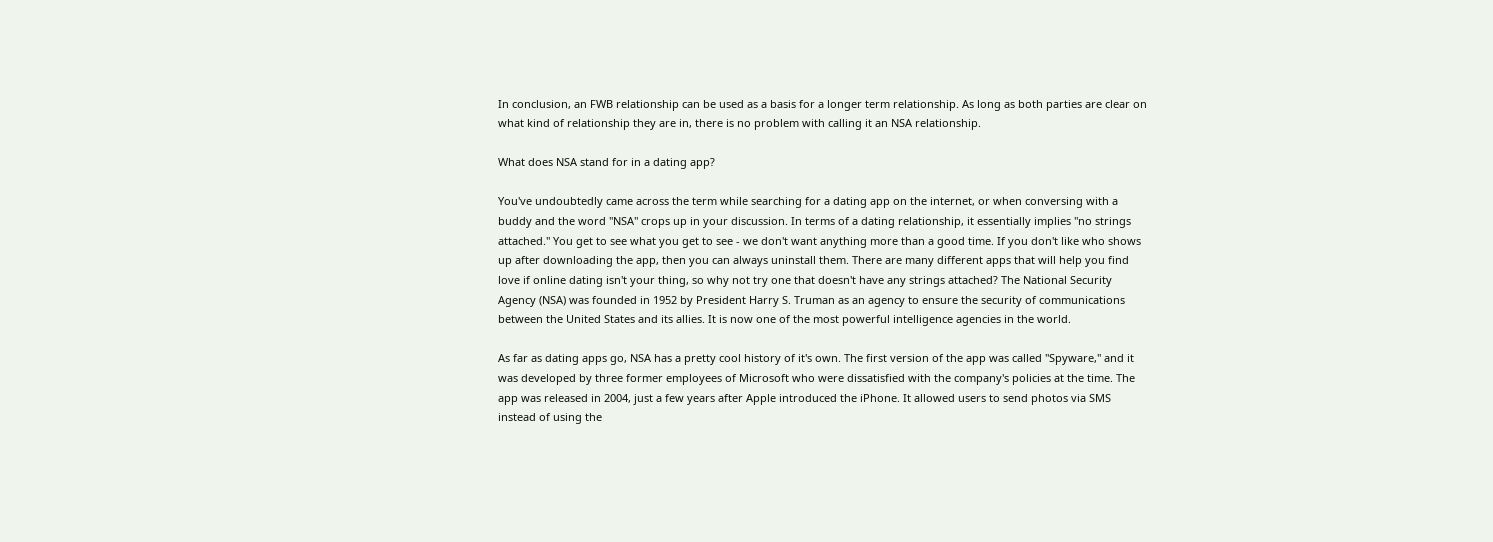In conclusion, an FWB relationship can be used as a basis for a longer term relationship. As long as both parties are clear on what kind of relationship they are in, there is no problem with calling it an NSA relationship.

What does NSA stand for in a dating app?

You've undoubtedly came across the term while searching for a dating app on the internet, or when conversing with a buddy and the word "NSA" crops up in your discussion. In terms of a dating relationship, it essentially implies "no strings attached." You get to see what you get to see - we don't want anything more than a good time. If you don't like who shows up after downloading the app, then you can always uninstall them. There are many different apps that will help you find love if online dating isn't your thing, so why not try one that doesn't have any strings attached? The National Security Agency (NSA) was founded in 1952 by President Harry S. Truman as an agency to ensure the security of communications between the United States and its allies. It is now one of the most powerful intelligence agencies in the world.

As far as dating apps go, NSA has a pretty cool history of it's own. The first version of the app was called "Spyware," and it was developed by three former employees of Microsoft who were dissatisfied with the company's policies at the time. The app was released in 2004, just a few years after Apple introduced the iPhone. It allowed users to send photos via SMS instead of using the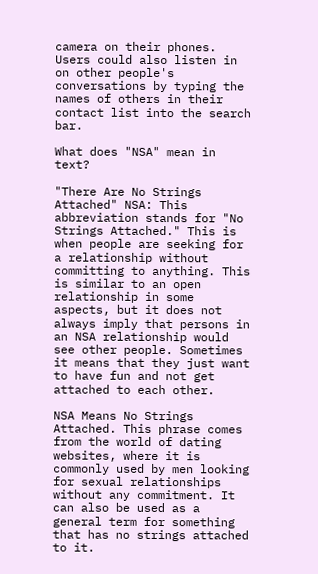camera on their phones. Users could also listen in on other people's conversations by typing the names of others in their contact list into the search bar.

What does "NSA" mean in text?

"There Are No Strings Attached" NSA: This abbreviation stands for "No Strings Attached." This is when people are seeking for a relationship without committing to anything. This is similar to an open relationship in some aspects, but it does not always imply that persons in an NSA relationship would see other people. Sometimes it means that they just want to have fun and not get attached to each other.

NSA Means No Strings Attached. This phrase comes from the world of dating websites, where it is commonly used by men looking for sexual relationships without any commitment. It can also be used as a general term for something that has no strings attached to it.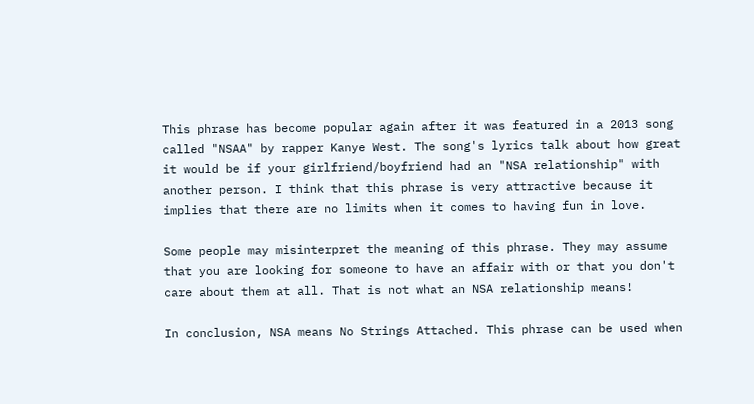This phrase has become popular again after it was featured in a 2013 song called "NSAA" by rapper Kanye West. The song's lyrics talk about how great it would be if your girlfriend/boyfriend had an "NSA relationship" with another person. I think that this phrase is very attractive because it implies that there are no limits when it comes to having fun in love.

Some people may misinterpret the meaning of this phrase. They may assume that you are looking for someone to have an affair with or that you don't care about them at all. That is not what an NSA relationship means!

In conclusion, NSA means No Strings Attached. This phrase can be used when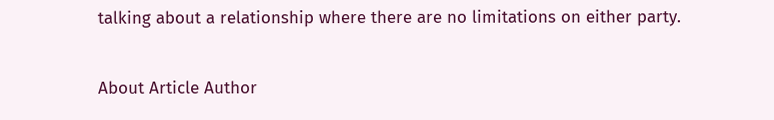talking about a relationship where there are no limitations on either party.

About Article Author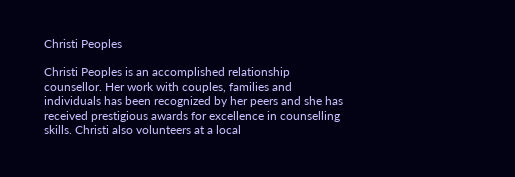Christi Peoples

Christi Peoples is an accomplished relationship counsellor. Her work with couples, families and individuals has been recognized by her peers and she has received prestigious awards for excellence in counselling skills. Christi also volunteers at a local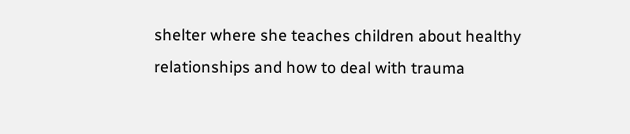shelter where she teaches children about healthy relationships and how to deal with trauma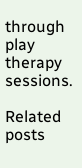through play therapy sessions.

Related posts